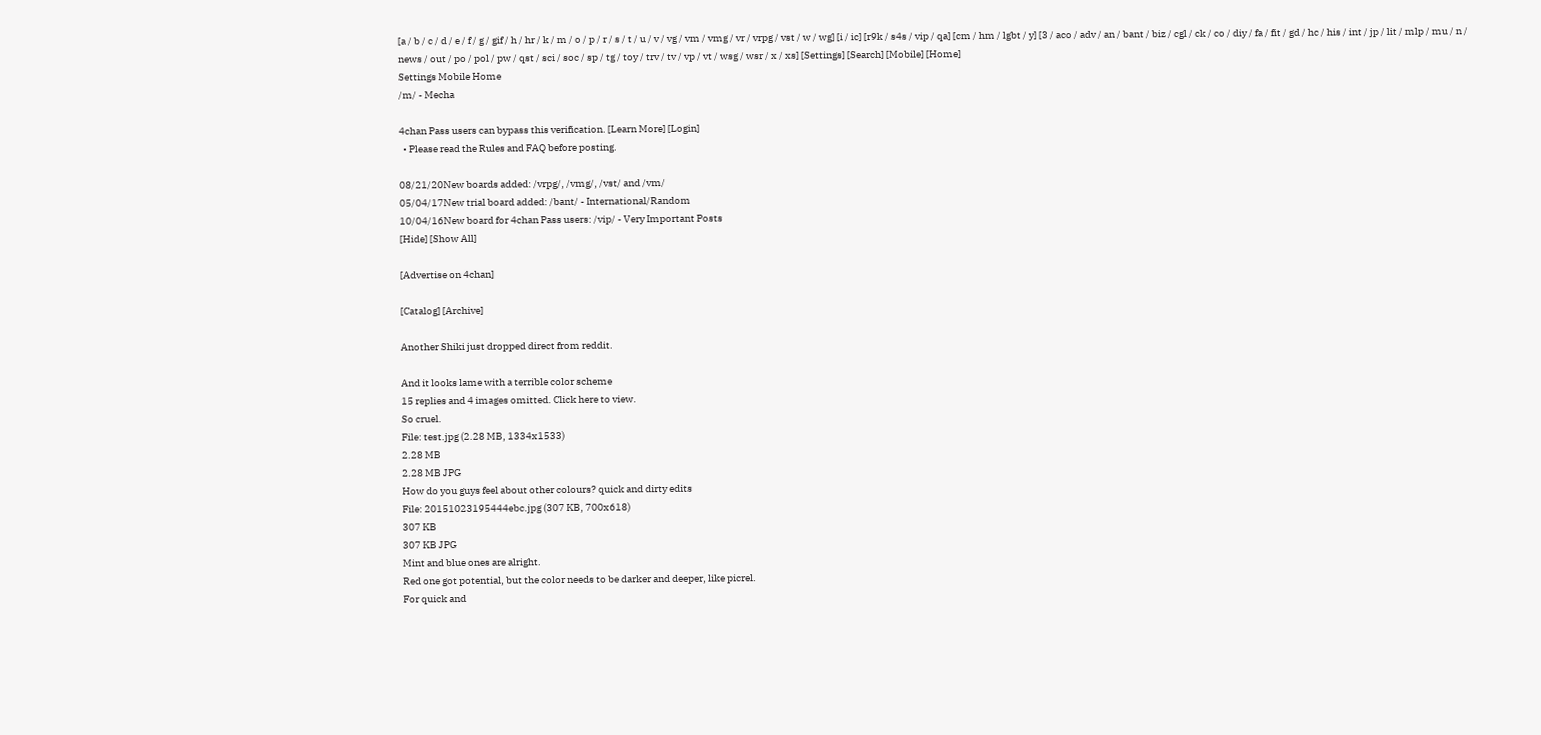[a / b / c / d / e / f / g / gif / h / hr / k / m / o / p / r / s / t / u / v / vg / vm / vmg / vr / vrpg / vst / w / wg] [i / ic] [r9k / s4s / vip / qa] [cm / hm / lgbt / y] [3 / aco / adv / an / bant / biz / cgl / ck / co / diy / fa / fit / gd / hc / his / int / jp / lit / mlp / mu / n / news / out / po / pol / pw / qst / sci / soc / sp / tg / toy / trv / tv / vp / vt / wsg / wsr / x / xs] [Settings] [Search] [Mobile] [Home]
Settings Mobile Home
/m/ - Mecha

4chan Pass users can bypass this verification. [Learn More] [Login]
  • Please read the Rules and FAQ before posting.

08/21/20New boards added: /vrpg/, /vmg/, /vst/ and /vm/
05/04/17New trial board added: /bant/ - International/Random
10/04/16New board for 4chan Pass users: /vip/ - Very Important Posts
[Hide] [Show All]

[Advertise on 4chan]

[Catalog] [Archive]

Another Shiki just dropped direct from reddit.

And it looks lame with a terrible color scheme
15 replies and 4 images omitted. Click here to view.
So cruel.
File: test.jpg (2.28 MB, 1334x1533)
2.28 MB
2.28 MB JPG
How do you guys feel about other colours? quick and dirty edits
File: 20151023195444ebc.jpg (307 KB, 700x618)
307 KB
307 KB JPG
Mint and blue ones are alright.
Red one got potential, but the color needs to be darker and deeper, like picrel.
For quick and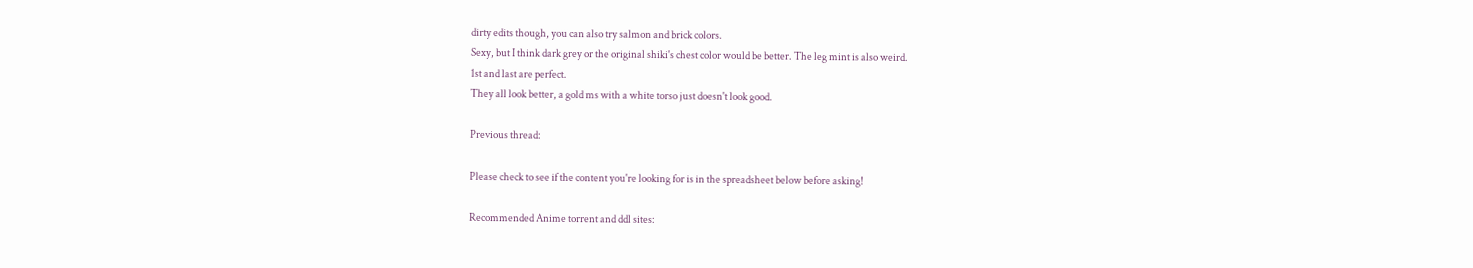dirty edits though, you can also try salmon and brick colors.
Sexy, but I think dark grey or the original shiki's chest color would be better. The leg mint is also weird.
1st and last are perfect.
They all look better, a gold ms with a white torso just doesn't look good.

Previous thread:

Please check to see if the content you're looking for is in the spreadsheet below before asking!

Recommended Anime torrent and ddl sites: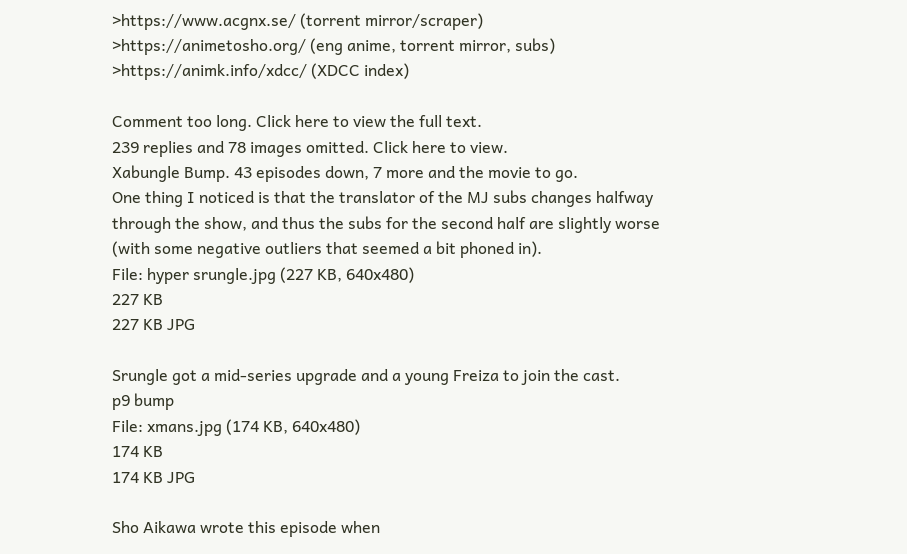>https://www.acgnx.se/ (torrent mirror/scraper)
>https://animetosho.org/ (eng anime, torrent mirror, subs)
>https://animk.info/xdcc/ (XDCC index)

Comment too long. Click here to view the full text.
239 replies and 78 images omitted. Click here to view.
Xabungle Bump. 43 episodes down, 7 more and the movie to go.
One thing I noticed is that the translator of the MJ subs changes halfway through the show, and thus the subs for the second half are slightly worse (with some negative outliers that seemed a bit phoned in).
File: hyper srungle.jpg (227 KB, 640x480)
227 KB
227 KB JPG

Srungle got a mid-series upgrade and a young Freiza to join the cast.
p9 bump
File: xmans.jpg (174 KB, 640x480)
174 KB
174 KB JPG

Sho Aikawa wrote this episode when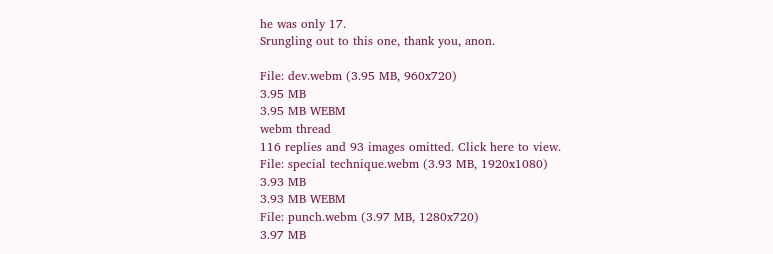he was only 17.
Srungling out to this one, thank you, anon.

File: dev.webm (3.95 MB, 960x720)
3.95 MB
3.95 MB WEBM
webm thread
116 replies and 93 images omitted. Click here to view.
File: special technique.webm (3.93 MB, 1920x1080)
3.93 MB
3.93 MB WEBM
File: punch.webm (3.97 MB, 1280x720)
3.97 MB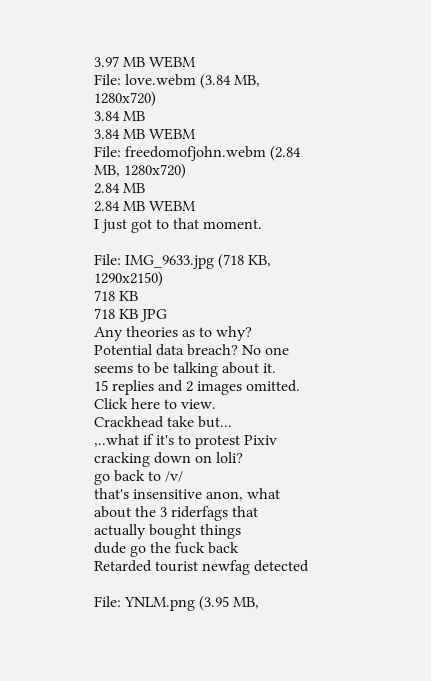3.97 MB WEBM
File: love.webm (3.84 MB, 1280x720)
3.84 MB
3.84 MB WEBM
File: freedomofjohn.webm (2.84 MB, 1280x720)
2.84 MB
2.84 MB WEBM
I just got to that moment.

File: IMG_9633.jpg (718 KB, 1290x2150)
718 KB
718 KB JPG
Any theories as to why? Potential data breach? No one seems to be talking about it.
15 replies and 2 images omitted. Click here to view.
Crackhead take but...
,..what if it's to protest Pixiv cracking down on loli?
go back to /v/
that's insensitive anon, what about the 3 riderfags that actually bought things
dude go the fuck back
Retarded tourist newfag detected

File: YNLM.png (3.95 MB,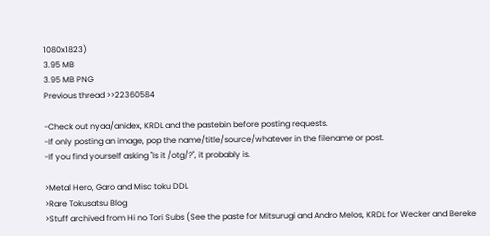1080x1823)
3.95 MB
3.95 MB PNG
Previous thread >>22360584

-Check out nyaa/anidex, KRDL and the pastebin before posting requests.
-If only posting an image, pop the name/title/source/whatever in the filename or post.
-If you find yourself asking "Is it /otg/?", it probably is.

>Metal Hero, Garo and Misc toku DDL
>Rare Tokusatsu Blog
>Stuff archived from Hi no Tori Subs (See the paste for Mitsurugi and Andro Melos, KRDL for Wecker and Bereke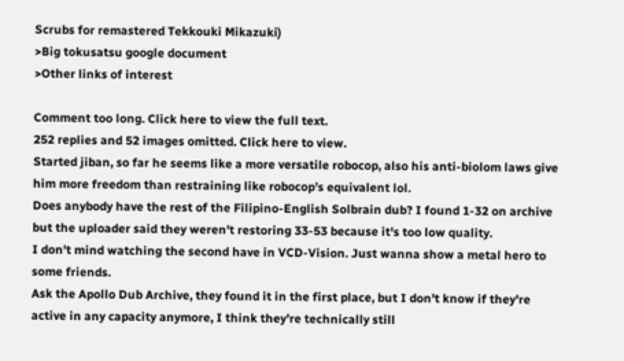Scrubs for remastered Tekkouki Mikazuki)
>Big tokusatsu google document
>Other links of interest

Comment too long. Click here to view the full text.
252 replies and 52 images omitted. Click here to view.
Started jiban, so far he seems like a more versatile robocop, also his anti-biolom laws give him more freedom than restraining like robocop’s equivalent lol.
Does anybody have the rest of the Filipino-English Solbrain dub? I found 1-32 on archive but the uploader said they weren't restoring 33-53 because it's too low quality.
I don't mind watching the second have in VCD-Vision. Just wanna show a metal hero to some friends.
Ask the Apollo Dub Archive, they found it in the first place, but I don't know if they're active in any capacity anymore, I think they're technically still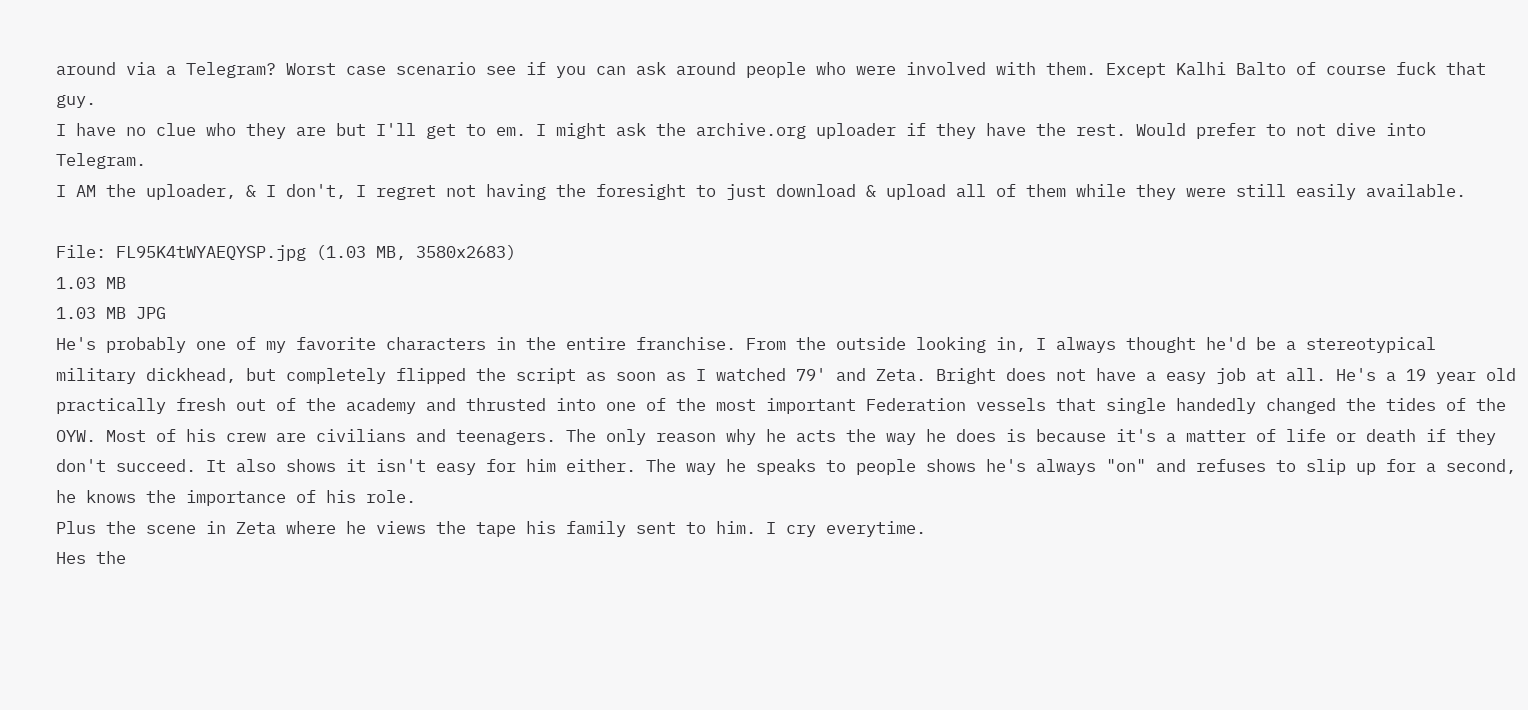around via a Telegram? Worst case scenario see if you can ask around people who were involved with them. Except Kalhi Balto of course fuck that guy.
I have no clue who they are but I'll get to em. I might ask the archive.org uploader if they have the rest. Would prefer to not dive into Telegram.
I AM the uploader, & I don't, I regret not having the foresight to just download & upload all of them while they were still easily available.

File: FL95K4tWYAEQYSP.jpg (1.03 MB, 3580x2683)
1.03 MB
1.03 MB JPG
He's probably one of my favorite characters in the entire franchise. From the outside looking in, I always thought he'd be a stereotypical military dickhead, but completely flipped the script as soon as I watched 79' and Zeta. Bright does not have a easy job at all. He's a 19 year old practically fresh out of the academy and thrusted into one of the most important Federation vessels that single handedly changed the tides of the OYW. Most of his crew are civilians and teenagers. The only reason why he acts the way he does is because it's a matter of life or death if they don't succeed. It also shows it isn't easy for him either. The way he speaks to people shows he's always "on" and refuses to slip up for a second, he knows the importance of his role.
Plus the scene in Zeta where he views the tape his family sent to him. I cry everytime.
Hes the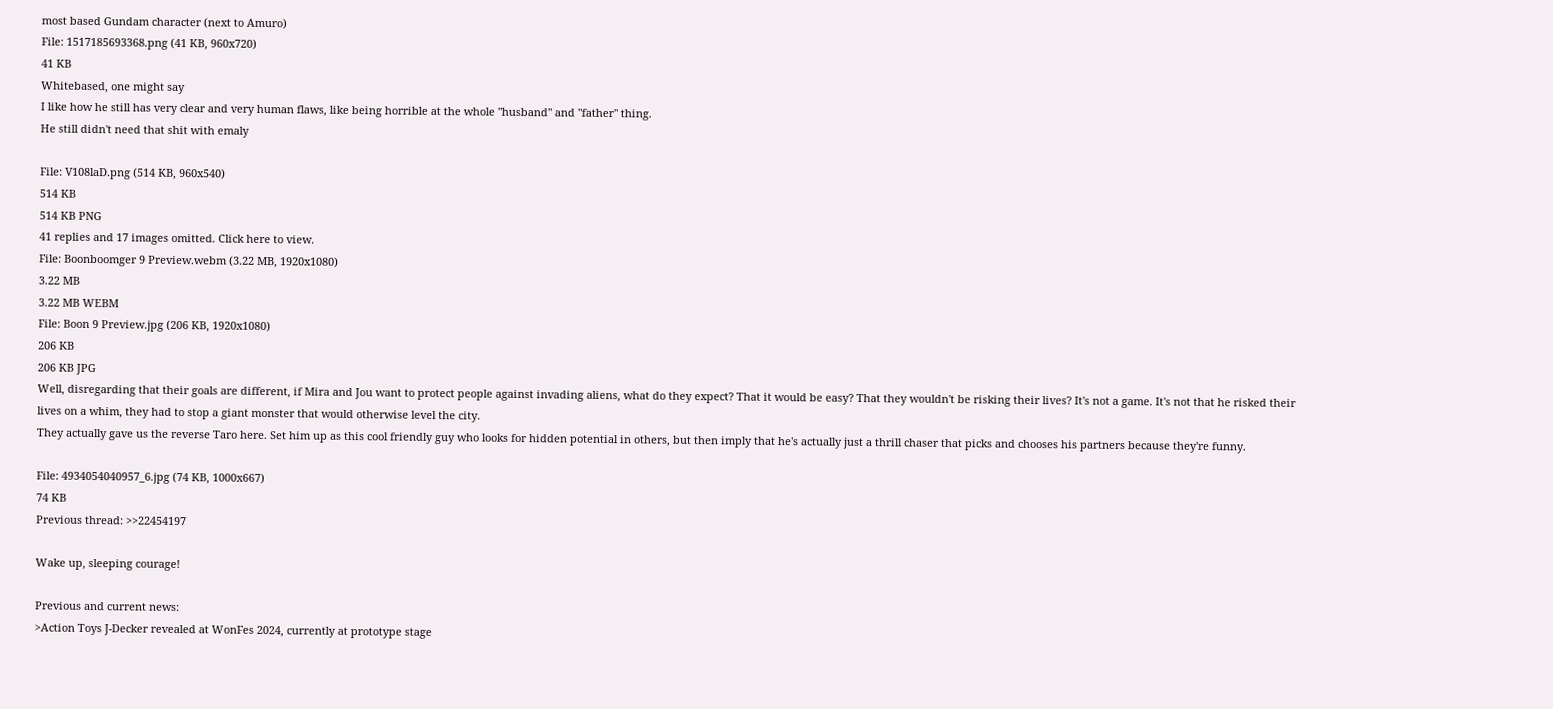most based Gundam character (next to Amuro)
File: 1517185693368.png (41 KB, 960x720)
41 KB
Whitebased, one might say
I like how he still has very clear and very human flaws, like being horrible at the whole "husband" and "father" thing.
He still didn't need that shit with emaly

File: V108laD.png (514 KB, 960x540)
514 KB
514 KB PNG
41 replies and 17 images omitted. Click here to view.
File: Boonboomger 9 Preview.webm (3.22 MB, 1920x1080)
3.22 MB
3.22 MB WEBM
File: Boon 9 Preview.jpg (206 KB, 1920x1080)
206 KB
206 KB JPG
Well, disregarding that their goals are different, if Mira and Jou want to protect people against invading aliens, what do they expect? That it would be easy? That they wouldn't be risking their lives? It's not a game. It's not that he risked their lives on a whim, they had to stop a giant monster that would otherwise level the city.
They actually gave us the reverse Taro here. Set him up as this cool friendly guy who looks for hidden potential in others, but then imply that he's actually just a thrill chaser that picks and chooses his partners because they're funny.

File: 4934054040957_6.jpg (74 KB, 1000x667)
74 KB
Previous thread: >>22454197

Wake up, sleeping courage!

Previous and current news:
>Action Toys J-Decker revealed at WonFes 2024, currently at prototype stage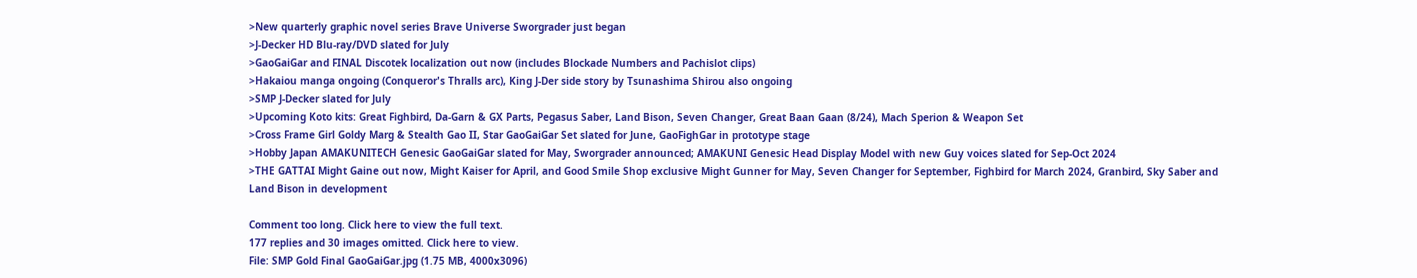>New quarterly graphic novel series Brave Universe Sworgrader just began
>J-Decker HD Blu-ray/DVD slated for July
>GaoGaiGar and FINAL Discotek localization out now (includes Blockade Numbers and Pachislot clips)
>Hakaiou manga ongoing (Conqueror's Thralls arc), King J-Der side story by Tsunashima Shirou also ongoing
>SMP J-Decker slated for July
>Upcoming Koto kits: Great Fighbird, Da-Garn & GX Parts, Pegasus Saber, Land Bison, Seven Changer, Great Baan Gaan (8/24), Mach Sperion & Weapon Set
>Cross Frame Girl Goldy Marg & Stealth Gao II, Star GaoGaiGar Set slated for June, GaoFighGar in prototype stage
>Hobby Japan AMAKUNITECH Genesic GaoGaiGar slated for May, Sworgrader announced; AMAKUNI Genesic Head Display Model with new Guy voices slated for Sep-Oct 2024
>THE GATTAI Might Gaine out now, Might Kaiser for April, and Good Smile Shop exclusive Might Gunner for May, Seven Changer for September, Fighbird for March 2024, Granbird, Sky Saber and Land Bison in development

Comment too long. Click here to view the full text.
177 replies and 30 images omitted. Click here to view.
File: SMP Gold Final GaoGaiGar.jpg (1.75 MB, 4000x3096)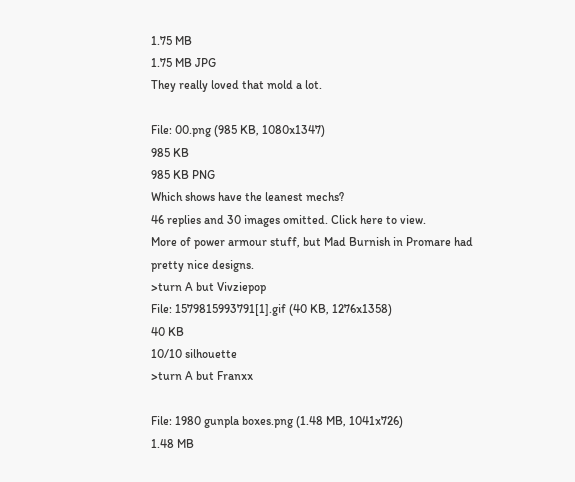1.75 MB
1.75 MB JPG
They really loved that mold a lot.

File: 00.png (985 KB, 1080x1347)
985 KB
985 KB PNG
Which shows have the leanest mechs?
46 replies and 30 images omitted. Click here to view.
More of power armour stuff, but Mad Burnish in Promare had pretty nice designs.
>turn A but Vivziepop
File: 1579815993791[1].gif (40 KB, 1276x1358)
40 KB
10/10 silhouette
>turn A but Franxx

File: 1980 gunpla boxes.png (1.48 MB, 1041x726)
1.48 MB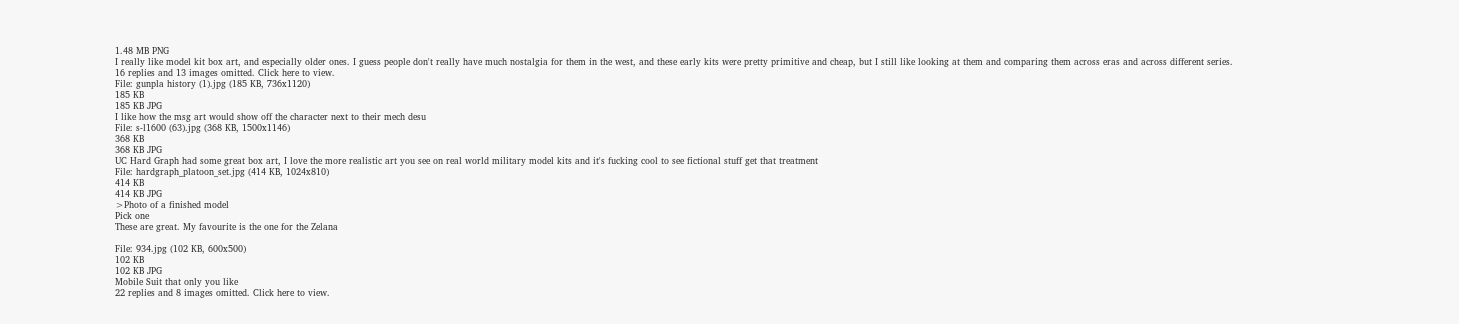1.48 MB PNG
I really like model kit box art, and especially older ones. I guess people don't really have much nostalgia for them in the west, and these early kits were pretty primitive and cheap, but I still like looking at them and comparing them across eras and across different series.
16 replies and 13 images omitted. Click here to view.
File: gunpla history (1).jpg (185 KB, 736x1120)
185 KB
185 KB JPG
I like how the msg art would show off the character next to their mech desu
File: s-l1600 (63).jpg (368 KB, 1500x1146)
368 KB
368 KB JPG
UC Hard Graph had some great box art, I love the more realistic art you see on real world military model kits and it's fucking cool to see fictional stuff get that treatment
File: hardgraph_platoon_set.jpg (414 KB, 1024x810)
414 KB
414 KB JPG
>Photo of a finished model
Pick one
These are great. My favourite is the one for the Zelana

File: 934.jpg (102 KB, 600x500)
102 KB
102 KB JPG
Mobile Suit that only you like
22 replies and 8 images omitted. Click here to view.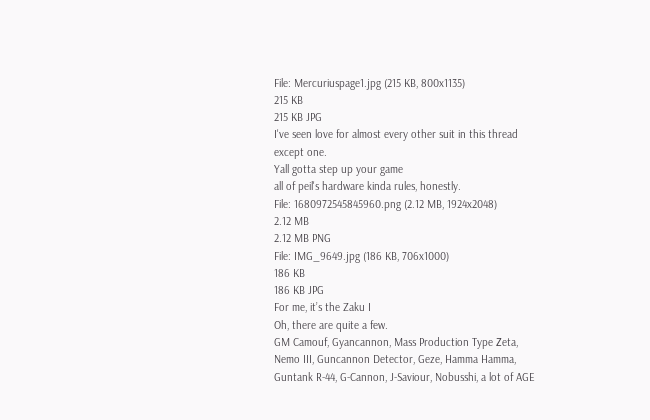File: Mercuriuspage1.jpg (215 KB, 800x1135)
215 KB
215 KB JPG
I've seen love for almost every other suit in this thread except one.
Yall gotta step up your game
all of peil's hardware kinda rules, honestly.
File: 1680972545845960.png (2.12 MB, 1924x2048)
2.12 MB
2.12 MB PNG
File: IMG_9649.jpg (186 KB, 706x1000)
186 KB
186 KB JPG
For me, it’s the Zaku I
Oh, there are quite a few.
GM Camouf, Gyancannon, Mass Production Type Ζeta, Nemo III, Guncannon Detector, Geze, Hamma Hamma, Guntank R-44, G-Cannon, J-Saviour, Nobusshi, a lot of AGE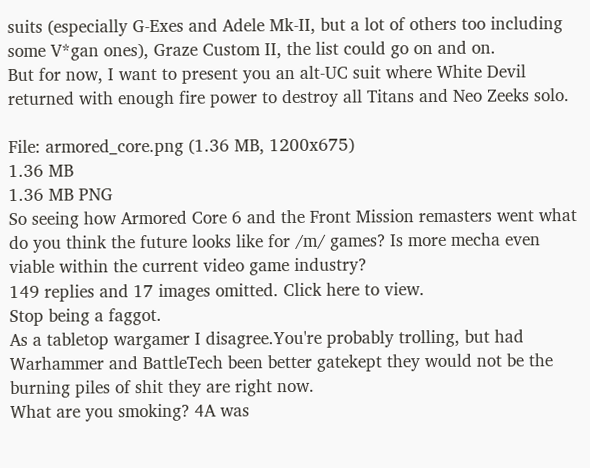suits (especially G-Exes and Adele Mk-II, but a lot of others too including some V*gan ones), Graze Custom II, the list could go on and on.
But for now, I want to present you an alt-UC suit where White Devil returned with enough fire power to destroy all Titans and Neo Zeeks solo.

File: armored_core.png (1.36 MB, 1200x675)
1.36 MB
1.36 MB PNG
So seeing how Armored Core 6 and the Front Mission remasters went what do you think the future looks like for /m/ games? Is more mecha even viable within the current video game industry?
149 replies and 17 images omitted. Click here to view.
Stop being a faggot.
As a tabletop wargamer I disagree.You're probably trolling, but had Warhammer and BattleTech been better gatekept they would not be the burning piles of shit they are right now.
What are you smoking? 4A was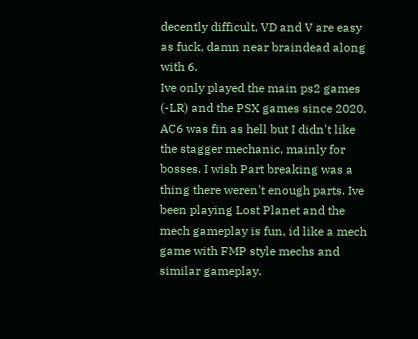decently difficult, VD and V are easy as fuck, damn near braindead along with 6.
Ive only played the main ps2 games (-LR) and the PSX games since 2020, AC6 was fin as hell but I didn't like the stagger mechanic, mainly for bosses. I wish Part breaking was a thing there weren't enough parts. Ive been playing Lost Planet and the mech gameplay is fun, id like a mech game with FMP style mechs and similar gameplay.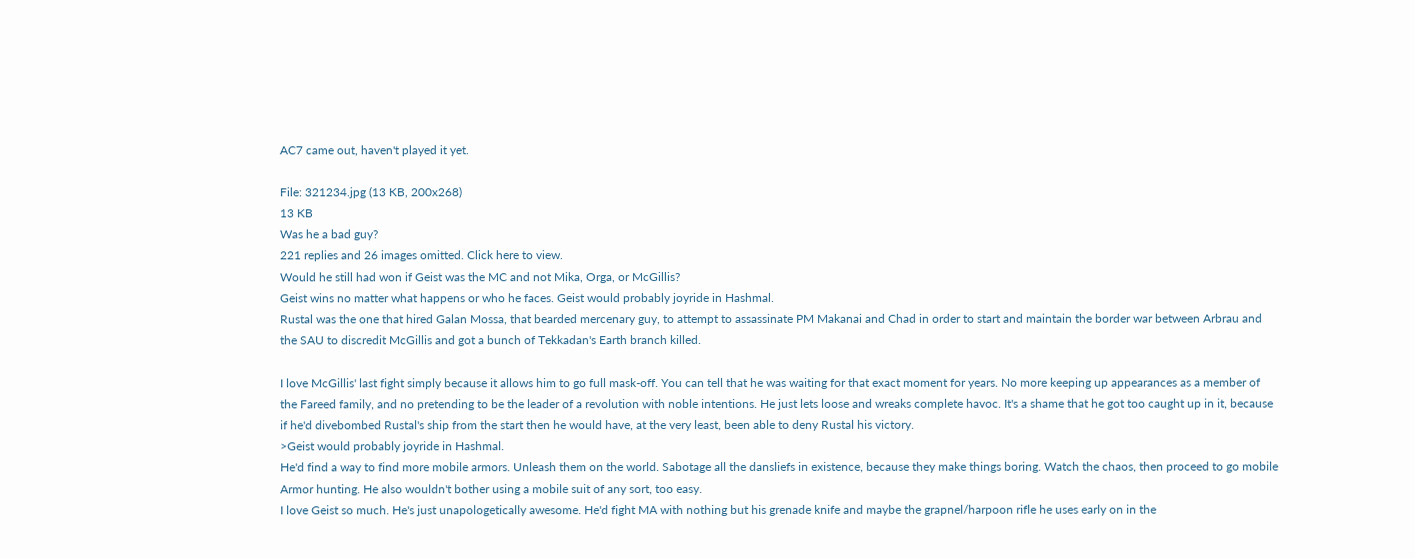AC7 came out, haven't played it yet.

File: 321234.jpg (13 KB, 200x268)
13 KB
Was he a bad guy?
221 replies and 26 images omitted. Click here to view.
Would he still had won if Geist was the MC and not Mika, Orga, or McGillis?
Geist wins no matter what happens or who he faces. Geist would probably joyride in Hashmal.
Rustal was the one that hired Galan Mossa, that bearded mercenary guy, to attempt to assassinate PM Makanai and Chad in order to start and maintain the border war between Arbrau and the SAU to discredit McGillis and got a bunch of Tekkadan's Earth branch killed.

I love McGillis' last fight simply because it allows him to go full mask-off. You can tell that he was waiting for that exact moment for years. No more keeping up appearances as a member of the Fareed family, and no pretending to be the leader of a revolution with noble intentions. He just lets loose and wreaks complete havoc. It's a shame that he got too caught up in it, because if he'd divebombed Rustal's ship from the start then he would have, at the very least, been able to deny Rustal his victory.
>Geist would probably joyride in Hashmal.
He'd find a way to find more mobile armors. Unleash them on the world. Sabotage all the dansliefs in existence, because they make things boring. Watch the chaos, then proceed to go mobile Armor hunting. He also wouldn't bother using a mobile suit of any sort, too easy.
I love Geist so much. He's just unapologetically awesome. He'd fight MA with nothing but his grenade knife and maybe the grapnel/harpoon rifle he uses early on in the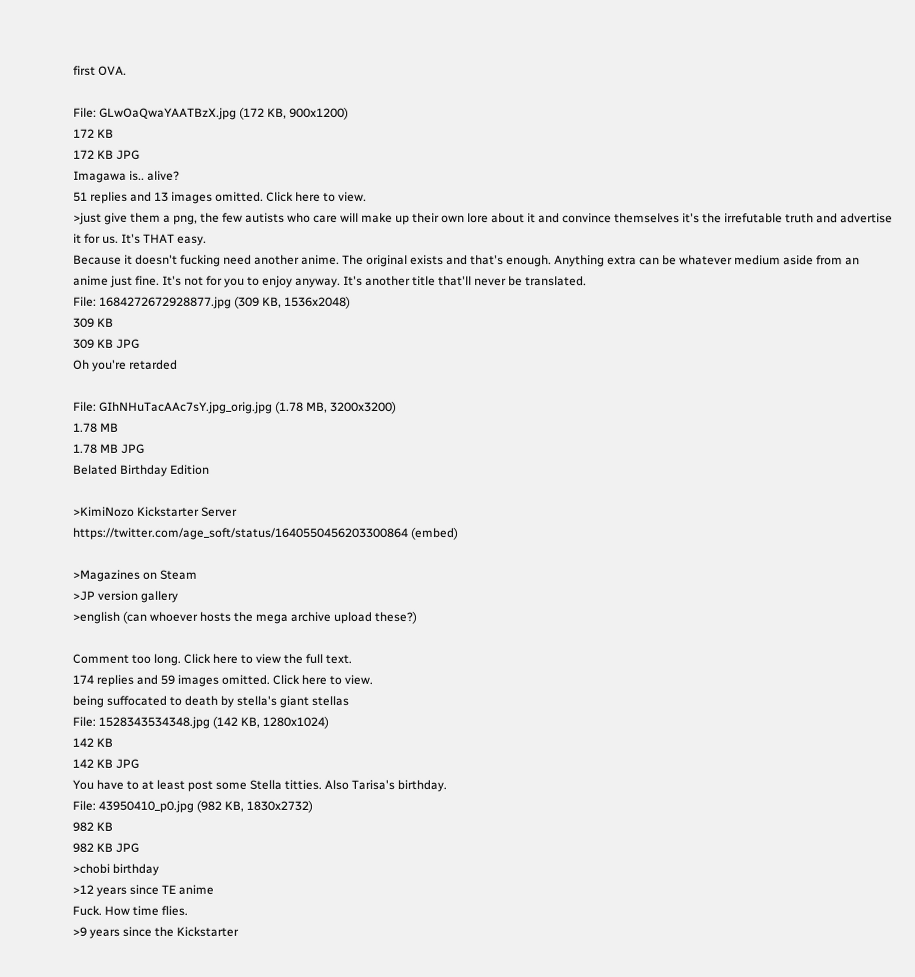first OVA.

File: GLwOaQwaYAATBzX.jpg (172 KB, 900x1200)
172 KB
172 KB JPG
Imagawa is.. alive?
51 replies and 13 images omitted. Click here to view.
>just give them a png, the few autists who care will make up their own lore about it and convince themselves it's the irrefutable truth and advertise it for us. It's THAT easy.
Because it doesn't fucking need another anime. The original exists and that's enough. Anything extra can be whatever medium aside from an anime just fine. It's not for you to enjoy anyway. It's another title that'll never be translated.
File: 1684272672928877.jpg (309 KB, 1536x2048)
309 KB
309 KB JPG
Oh you're retarded

File: GIhNHuTacAAc7sY.jpg_orig.jpg (1.78 MB, 3200x3200)
1.78 MB
1.78 MB JPG
Belated Birthday Edition

>KimiNozo Kickstarter Server
https://twitter.com/age_soft/status/1640550456203300864 (embed)

>Magazines on Steam
>JP version gallery
>english (can whoever hosts the mega archive upload these?)

Comment too long. Click here to view the full text.
174 replies and 59 images omitted. Click here to view.
being suffocated to death by stella's giant stellas
File: 1528343534348.jpg (142 KB, 1280x1024)
142 KB
142 KB JPG
You have to at least post some Stella titties. Also Tarisa's birthday.
File: 43950410_p0.jpg (982 KB, 1830x2732)
982 KB
982 KB JPG
>chobi birthday
>12 years since TE anime
Fuck. How time flies.
>9 years since the Kickstarter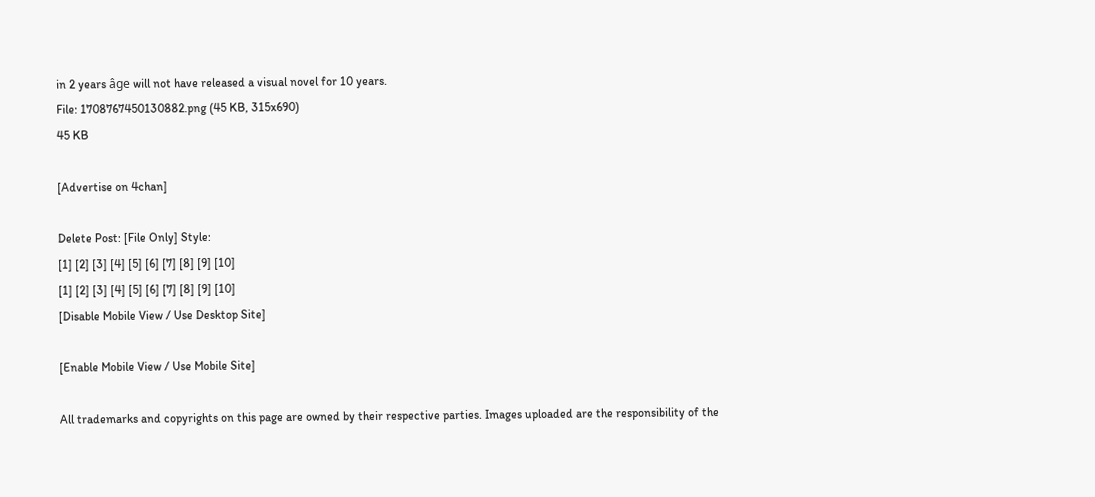in 2 years âge will not have released a visual novel for 10 years.
File: 1708767450130882.png (45 KB, 315x690)
45 KB

[Advertise on 4chan]

Delete Post: [File Only] Style:
[1] [2] [3] [4] [5] [6] [7] [8] [9] [10]
[1] [2] [3] [4] [5] [6] [7] [8] [9] [10]
[Disable Mobile View / Use Desktop Site]

[Enable Mobile View / Use Mobile Site]

All trademarks and copyrights on this page are owned by their respective parties. Images uploaded are the responsibility of the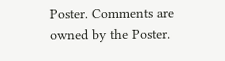Poster. Comments are owned by the Poster.